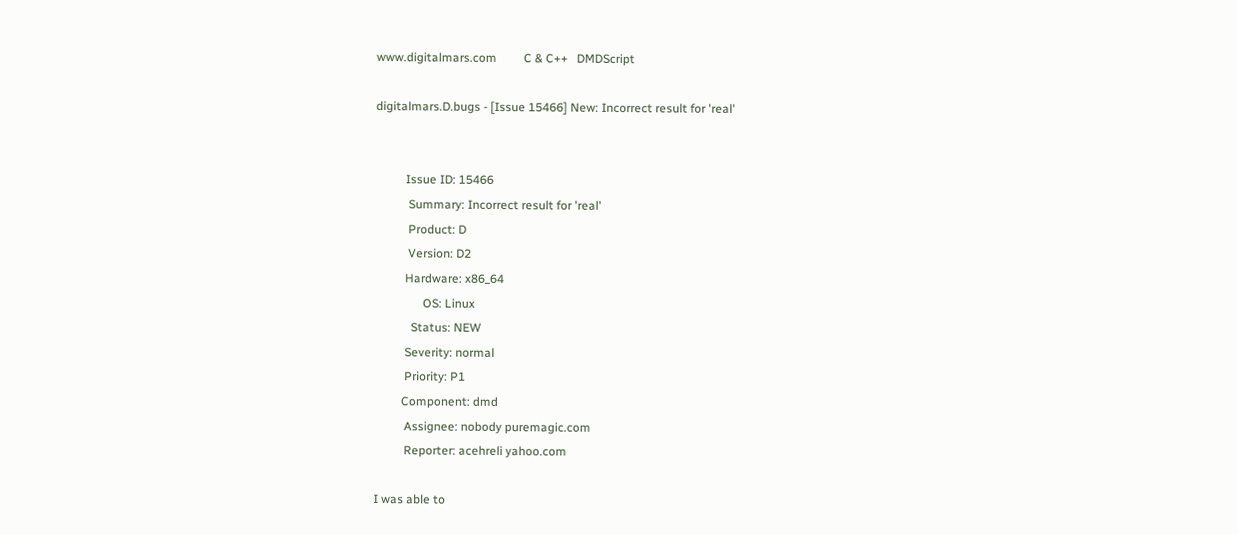www.digitalmars.com         C & C++   DMDScript

digitalmars.D.bugs - [Issue 15466] New: Incorrect result for 'real'


          Issue ID: 15466
           Summary: Incorrect result for 'real'
           Product: D
           Version: D2
          Hardware: x86_64
                OS: Linux
            Status: NEW
          Severity: normal
          Priority: P1
         Component: dmd
          Assignee: nobody puremagic.com
          Reporter: acehreli yahoo.com

I was able to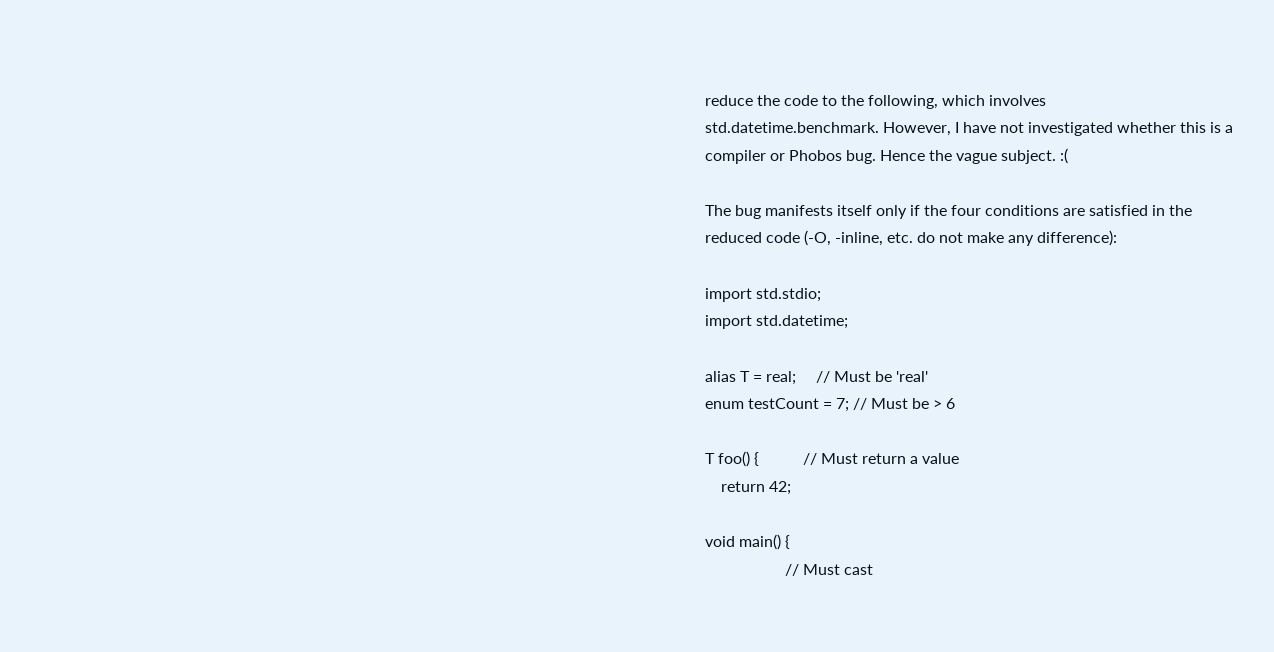reduce the code to the following, which involves
std.datetime.benchmark. However, I have not investigated whether this is a
compiler or Phobos bug. Hence the vague subject. :(

The bug manifests itself only if the four conditions are satisfied in the
reduced code (-O, -inline, etc. do not make any difference):

import std.stdio;
import std.datetime;

alias T = real;     // Must be 'real'
enum testCount = 7; // Must be > 6

T foo() {           // Must return a value
    return 42;

void main() {
                    // Must cast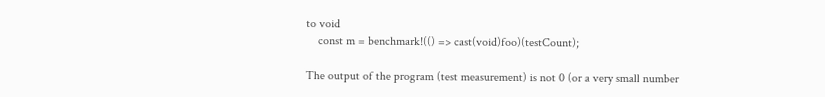to void
    const m = benchmark!(() => cast(void)foo)(testCount);

The output of the program (test measurement) is not 0 (or a very small number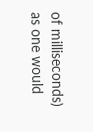of milliseconds) as one would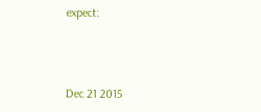expect:



Dec 21 2015